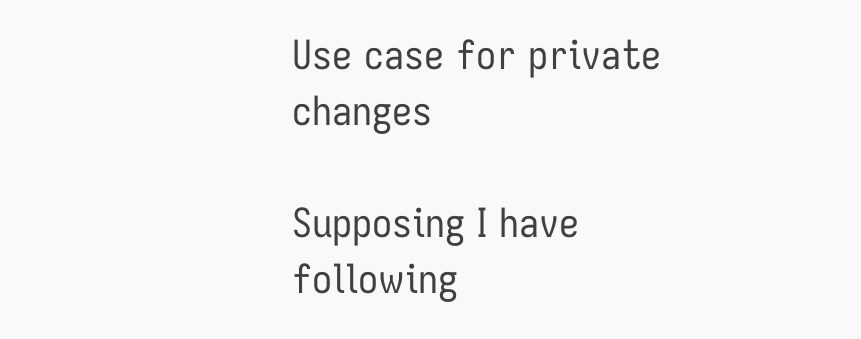Use case for private changes

Supposing I have following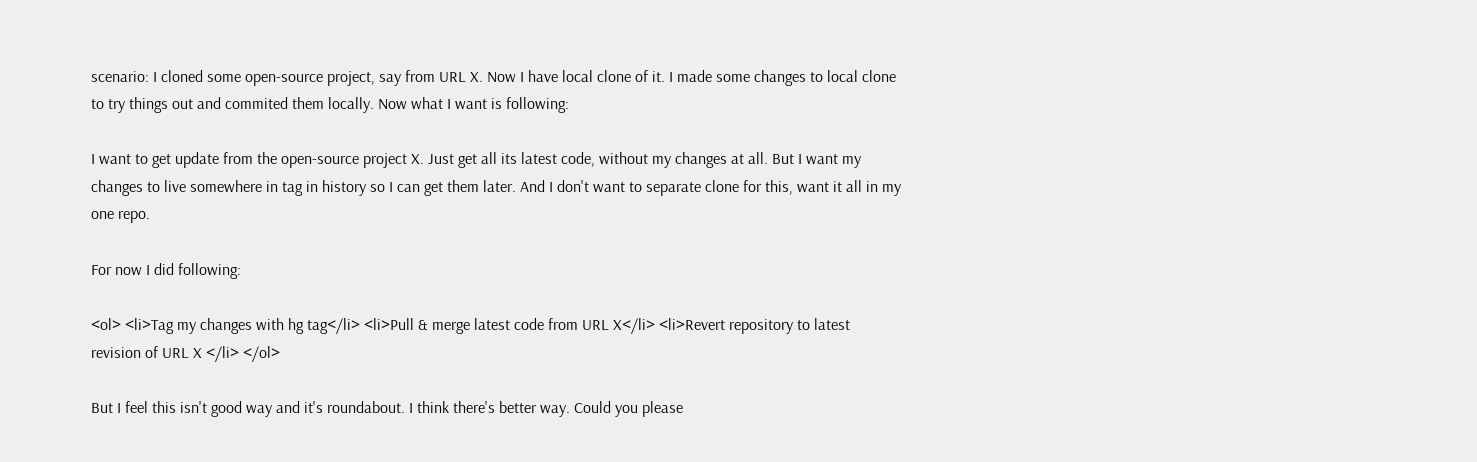scenario: I cloned some open-source project, say from URL X. Now I have local clone of it. I made some changes to local clone to try things out and commited them locally. Now what I want is following:

I want to get update from the open-source project X. Just get all its latest code, without my changes at all. But I want my changes to live somewhere in tag in history so I can get them later. And I don't want to separate clone for this, want it all in my one repo.

For now I did following:

<ol> <li>Tag my changes with hg tag</li> <li>Pull & merge latest code from URL X</li> <li>Revert repository to latest revision of URL X </li> </ol>

But I feel this isn't good way and it's roundabout. I think there's better way. Could you please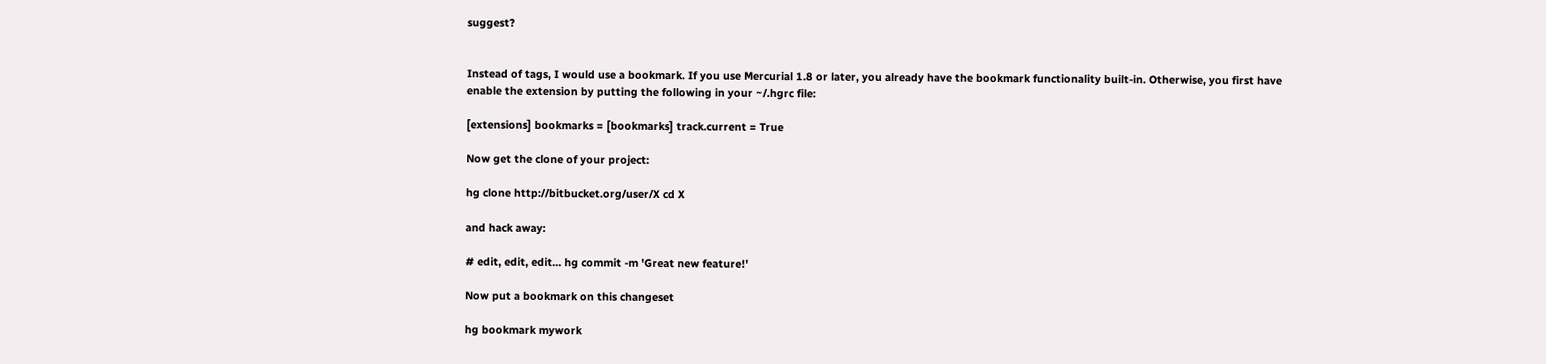suggest?


Instead of tags, I would use a bookmark. If you use Mercurial 1.8 or later, you already have the bookmark functionality built-in. Otherwise, you first have enable the extension by putting the following in your ~/.hgrc file:

[extensions] bookmarks = [bookmarks] track.current = True

Now get the clone of your project:

hg clone http://bitbucket.org/user/X cd X

and hack away:

# edit, edit, edit... hg commit -m 'Great new feature!'

Now put a bookmark on this changeset

hg bookmark mywork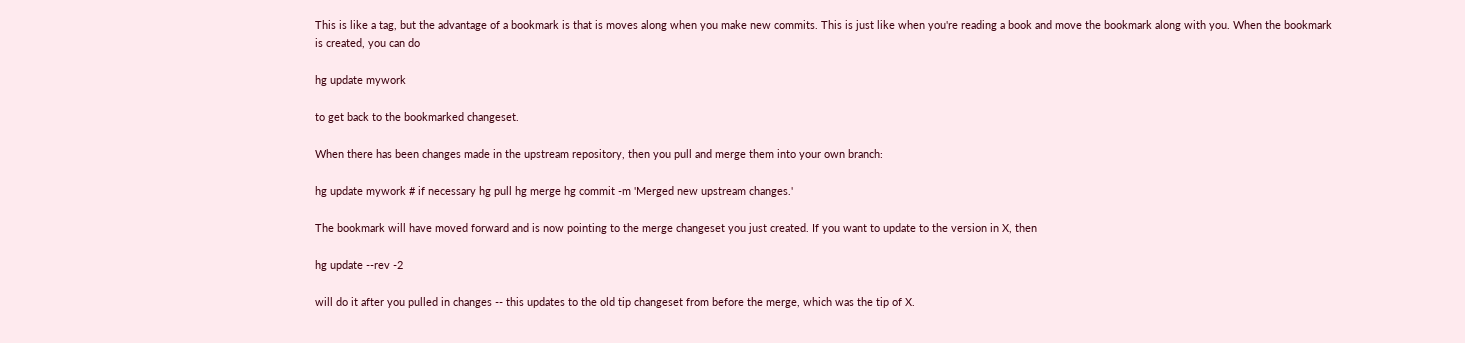This is like a tag, but the advantage of a bookmark is that is moves along when you make new commits. This is just like when you're reading a book and move the bookmark along with you. When the bookmark is created, you can do

hg update mywork

to get back to the bookmarked changeset.

When there has been changes made in the upstream repository, then you pull and merge them into your own branch:

hg update mywork # if necessary hg pull hg merge hg commit -m 'Merged new upstream changes.'

The bookmark will have moved forward and is now pointing to the merge changeset you just created. If you want to update to the version in X, then

hg update --rev -2

will do it after you pulled in changes -- this updates to the old tip changeset from before the merge, which was the tip of X.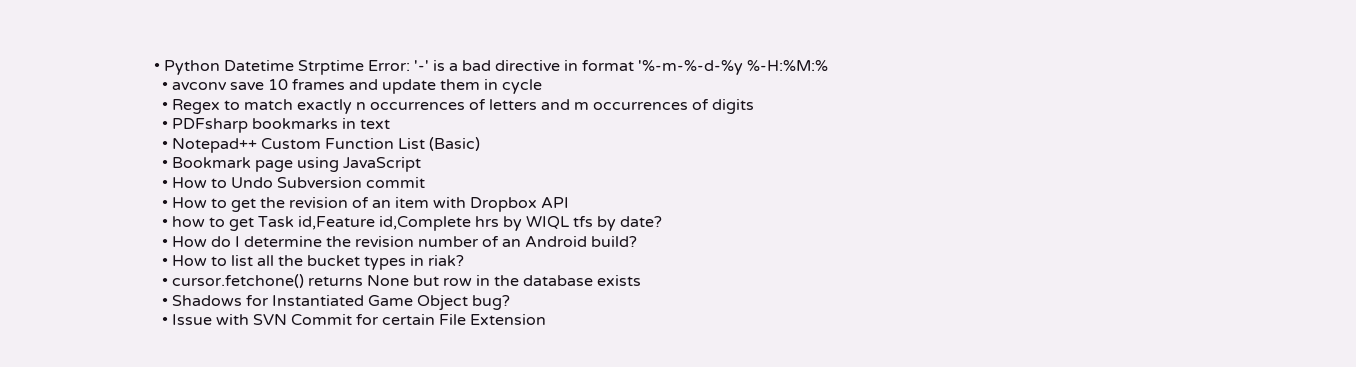• Python Datetime Strptime Error: '-' is a bad directive in format '%-m-%-d-%y %-H:%M:%
  • avconv save 10 frames and update them in cycle
  • Regex to match exactly n occurrences of letters and m occurrences of digits
  • PDFsharp bookmarks in text
  • Notepad++ Custom Function List (Basic)
  • Bookmark page using JavaScript
  • How to Undo Subversion commit
  • How to get the revision of an item with Dropbox API
  • how to get Task id,Feature id,Complete hrs by WIQL tfs by date?
  • How do I determine the revision number of an Android build?
  • How to list all the bucket types in riak?
  • cursor.fetchone() returns None but row in the database exists
  • Shadows for Instantiated Game Object bug?
  • Issue with SVN Commit for certain File Extension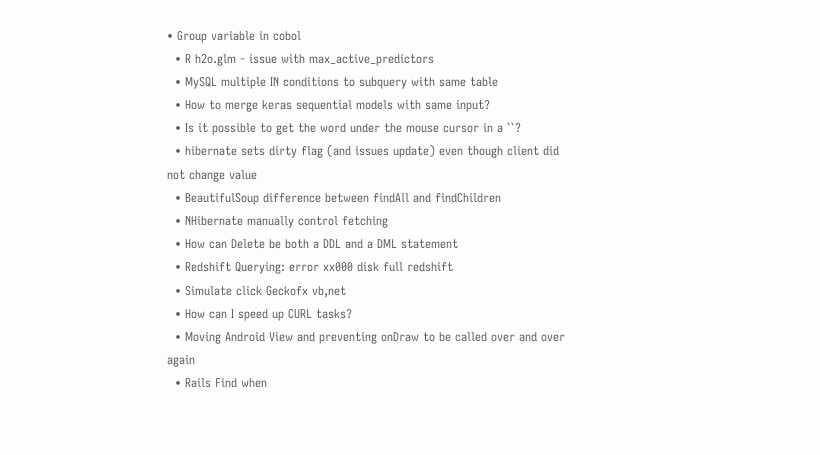• Group variable in cobol
  • R h2o.glm - issue with max_active_predictors
  • MySQL multiple IN conditions to subquery with same table
  • How to merge keras sequential models with same input?
  • Is it possible to get the word under the mouse cursor in a ``?
  • hibernate sets dirty flag (and issues update) even though client did not change value
  • BeautifulSoup difference between findAll and findChildren
  • NHibernate manually control fetching
  • How can Delete be both a DDL and a DML statement
  • Redshift Querying: error xx000 disk full redshift
  • Simulate click Geckofx vb,net
  • How can I speed up CURL tasks?
  • Moving Android View and preventing onDraw to be called over and over again
  • Rails Find when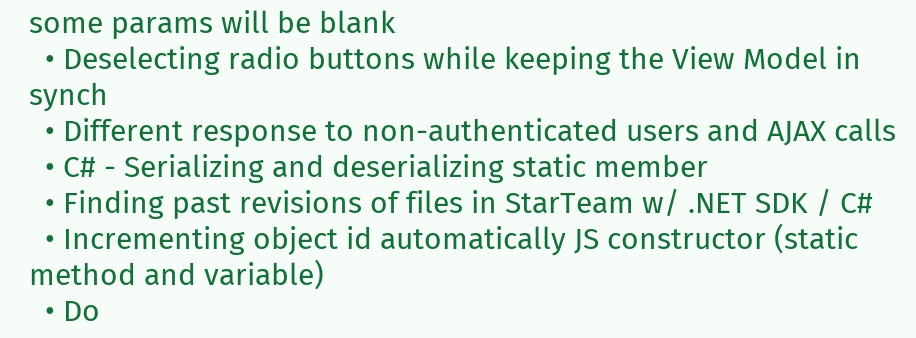some params will be blank
  • Deselecting radio buttons while keeping the View Model in synch
  • Different response to non-authenticated users and AJAX calls
  • C# - Serializing and deserializing static member
  • Finding past revisions of files in StarTeam w/ .NET SDK / C#
  • Incrementing object id automatically JS constructor (static method and variable)
  • Do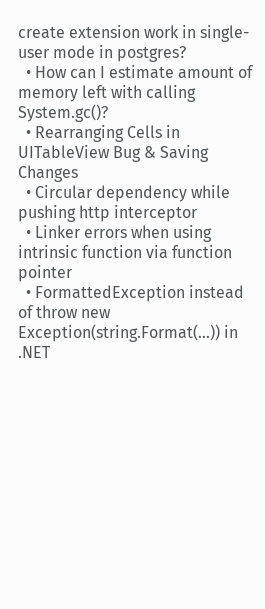create extension work in single-user mode in postgres?
  • How can I estimate amount of memory left with calling System.gc()?
  • Rearranging Cells in UITableView Bug & Saving Changes
  • Circular dependency while pushing http interceptor
  • Linker errors when using intrinsic function via function pointer
  • FormattedException instead of throw new Exception(string.Format(…)) in .NET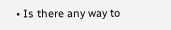• Is there any way to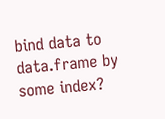bind data to data.frame by some index?